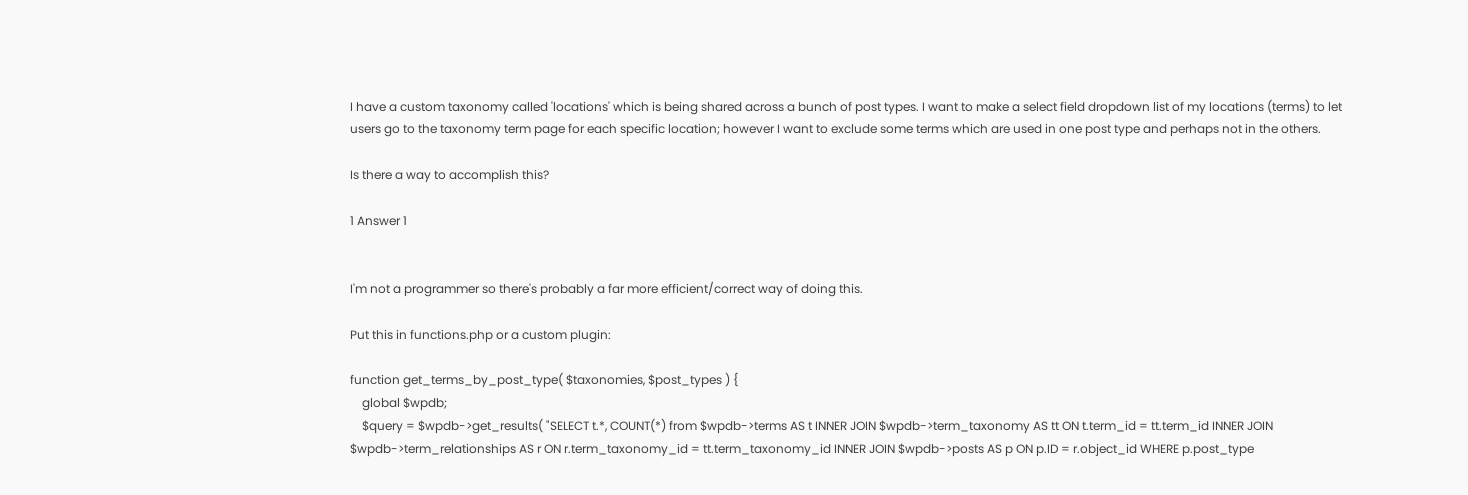I have a custom taxonomy called 'locations' which is being shared across a bunch of post types. I want to make a select field dropdown list of my locations (terms) to let users go to the taxonomy term page for each specific location; however I want to exclude some terms which are used in one post type and perhaps not in the others.

Is there a way to accomplish this?

1 Answer 1


I'm not a programmer so there's probably a far more efficient/correct way of doing this.

Put this in functions.php or a custom plugin:

function get_terms_by_post_type( $taxonomies, $post_types ) {
    global $wpdb;
    $query = $wpdb->get_results( "SELECT t.*, COUNT(*) from $wpdb->terms AS t INNER JOIN $wpdb->term_taxonomy AS tt ON t.term_id = tt.term_id INNER JOIN $wpdb->term_relationships AS r ON r.term_taxonomy_id = tt.term_taxonomy_id INNER JOIN $wpdb->posts AS p ON p.ID = r.object_id WHERE p.post_type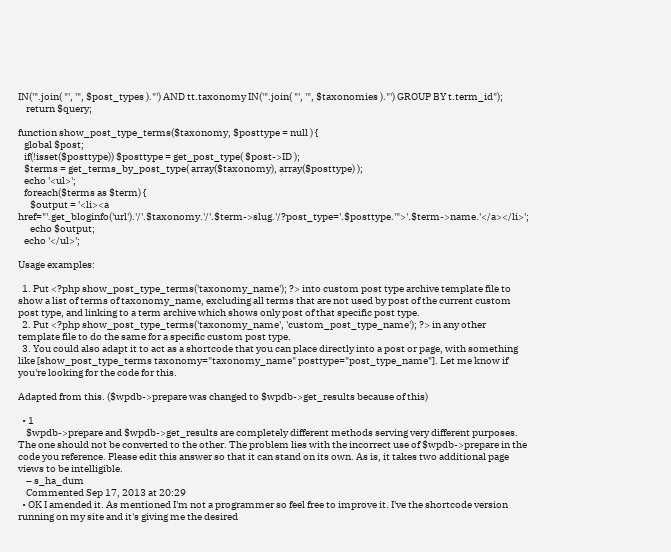IN('".join( "', '", $post_types )."') AND tt.taxonomy IN('".join( "', '", $taxonomies )."') GROUP BY t.term_id");
    return $query;

function show_post_type_terms($taxonomy, $posttype = null ) {
   global $post;
   if(!isset($posttype)) $posttype = get_post_type( $post->ID );
   $terms = get_terms_by_post_type( array($taxonomy), array($posttype) );
   echo '<ul>';
   foreach($terms as $term) {
      $output = '<li><a href="'.get_bloginfo('url').'/'.$taxonomy.'/'.$term->slug.'/?post_type='.$posttype.'">'.$term->name.'</a></li>';
      echo $output;
   echo '</ul>';

Usage examples:

  1. Put <?php show_post_type_terms('taxonomy_name'); ?> into custom post type archive template file to show a list of terms of taxonomy_name, excluding all terms that are not used by post of the current custom post type, and linking to a term archive which shows only post of that specific post type.
  2. Put <?php show_post_type_terms('taxonomy_name', 'custom_post_type_name'); ?> in any other template file to do the same for a specific custom post type.
  3. You could also adapt it to act as a shortcode that you can place directly into a post or page, with something like [show_post_type_terms taxonomy="taxonomy_name" posttype="post_type_name"]. Let me know if you're looking for the code for this.

Adapted from this. ($wpdb->prepare was changed to $wpdb->get_results because of this)

  • 1
    $wpdb->prepare and $wpdb->get_results are completely different methods serving very different purposes. The one should not be converted to the other. The problem lies with the incorrect use of $wpdb->prepare in the code you reference. Please edit this answer so that it can stand on its own. As is, it takes two additional page views to be intelligible.
    – s_ha_dum
    Commented Sep 17, 2013 at 20:29
  • OK I amended it. As mentioned I'm not a programmer so feel free to improve it. I've the shortcode version running on my site and it's giving me the desired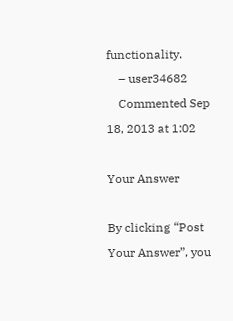functionality.
    – user34682
    Commented Sep 18, 2013 at 1:02

Your Answer

By clicking “Post Your Answer”, you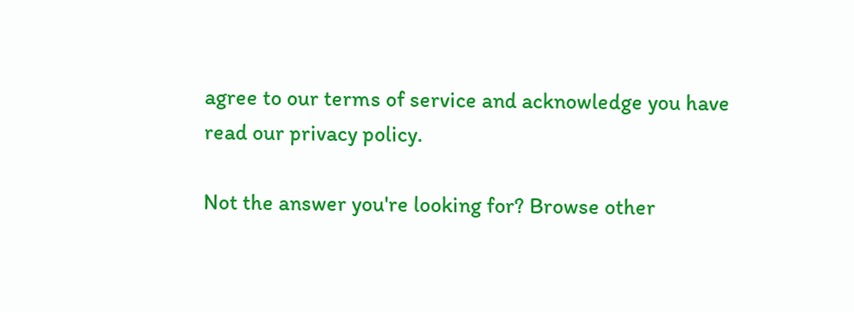agree to our terms of service and acknowledge you have read our privacy policy.

Not the answer you're looking for? Browse other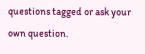questions tagged or ask your own question.